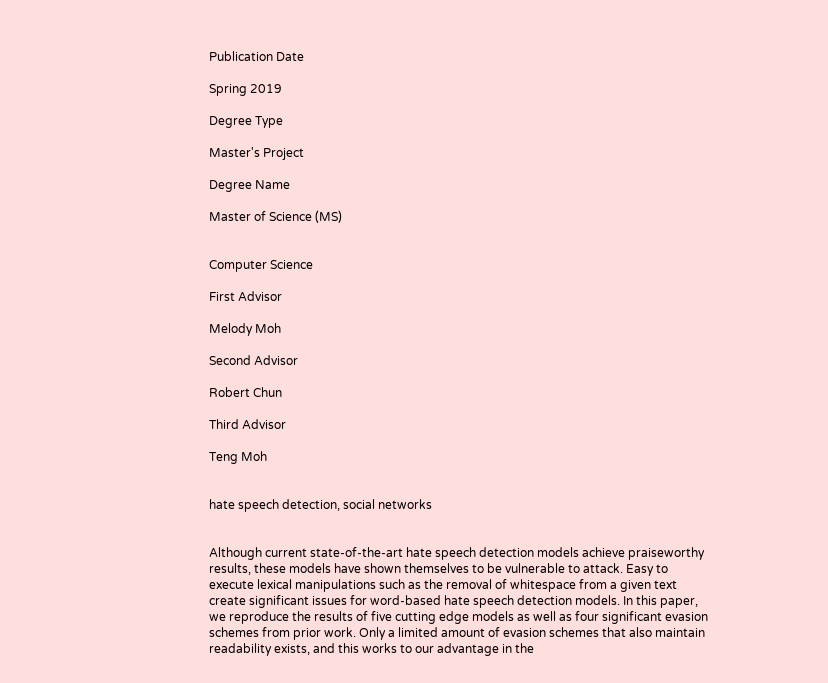Publication Date

Spring 2019

Degree Type

Master's Project

Degree Name

Master of Science (MS)


Computer Science

First Advisor

Melody Moh

Second Advisor

Robert Chun

Third Advisor

Teng Moh


hate speech detection, social networks


Although current state-of-the-art hate speech detection models achieve praiseworthy results, these models have shown themselves to be vulnerable to attack. Easy to execute lexical manipulations such as the removal of whitespace from a given text create significant issues for word-based hate speech detection models. In this paper, we reproduce the results of five cutting edge models as well as four significant evasion schemes from prior work. Only a limited amount of evasion schemes that also maintain readability exists, and this works to our advantage in the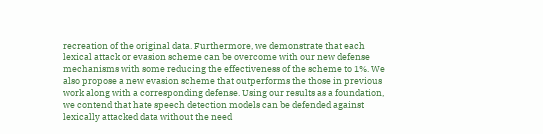recreation of the original data. Furthermore, we demonstrate that each lexical attack or evasion scheme can be overcome with our new defense mechanisms with some reducing the effectiveness of the scheme to 1%. We also propose a new evasion scheme that outperforms the those in previous work along with a corresponding defense. Using our results as a foundation, we contend that hate speech detection models can be defended against lexically attacked data without the need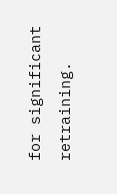for significant retraining.